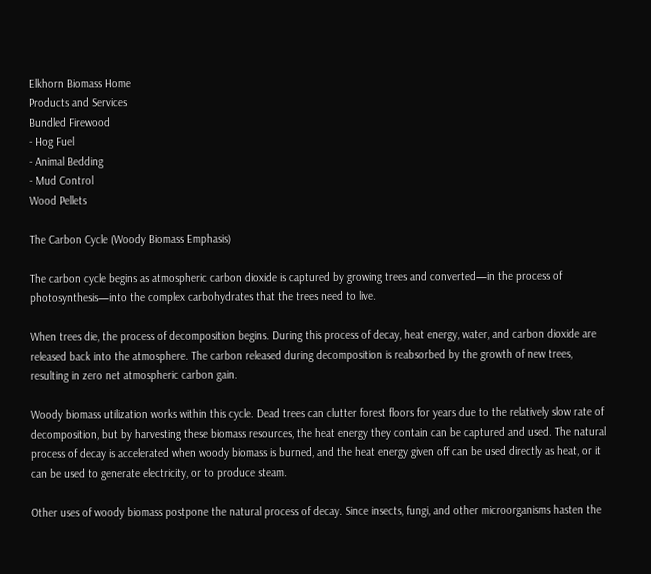Elkhorn Biomass Home
Products and Services
Bundled Firewood
- Hog Fuel
- Animal Bedding
- Mud Control
Wood Pellets

The Carbon Cycle (Woody Biomass Emphasis)

The carbon cycle begins as atmospheric carbon dioxide is captured by growing trees and converted—in the process of photosynthesis—into the complex carbohydrates that the trees need to live.

When trees die, the process of decomposition begins. During this process of decay, heat energy, water, and carbon dioxide are released back into the atmosphere. The carbon released during decomposition is reabsorbed by the growth of new trees, resulting in zero net atmospheric carbon gain.

Woody biomass utilization works within this cycle. Dead trees can clutter forest floors for years due to the relatively slow rate of decomposition, but by harvesting these biomass resources, the heat energy they contain can be captured and used. The natural process of decay is accelerated when woody biomass is burned, and the heat energy given off can be used directly as heat, or it can be used to generate electricity, or to produce steam.

Other uses of woody biomass postpone the natural process of decay. Since insects, fungi, and other microorganisms hasten the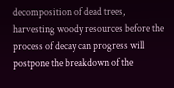decomposition of dead trees, harvesting woody resources before the process of decay can progress will postpone the breakdown of the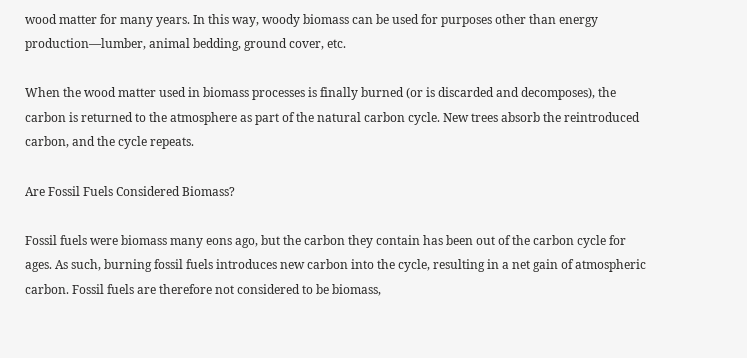wood matter for many years. In this way, woody biomass can be used for purposes other than energy production—lumber, animal bedding, ground cover, etc.

When the wood matter used in biomass processes is finally burned (or is discarded and decomposes), the carbon is returned to the atmosphere as part of the natural carbon cycle. New trees absorb the reintroduced carbon, and the cycle repeats.

Are Fossil Fuels Considered Biomass?

Fossil fuels were biomass many eons ago, but the carbon they contain has been out of the carbon cycle for ages. As such, burning fossil fuels introduces new carbon into the cycle, resulting in a net gain of atmospheric carbon. Fossil fuels are therefore not considered to be biomass,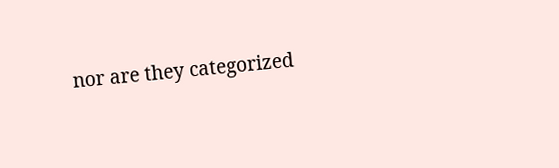nor are they categorized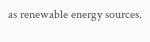as renewable energy sources.